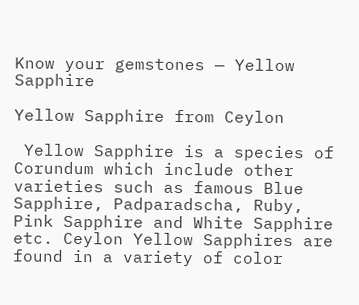Know your gemstones — Yellow Sapphire

Yellow Sapphire from Ceylon

 Yellow Sapphire is a species of Corundum which include other varieties such as famous Blue Sapphire, Padparadscha, Ruby, Pink Sapphire and White Sapphire etc. Ceylon Yellow Sapphires are found in a variety of color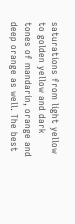saturations from light yellow to golden yellow and dark tones of mandarin, orange and deep orange as well. The best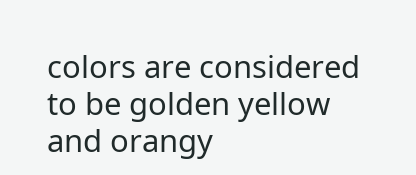colors are considered to be golden yellow and orangy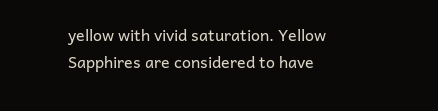yellow with vivid saturation. Yellow Sapphires are considered to have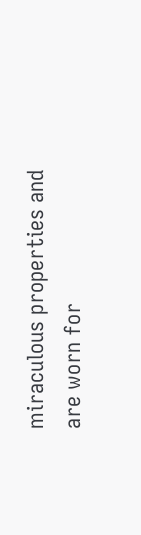miraculous properties and are worn for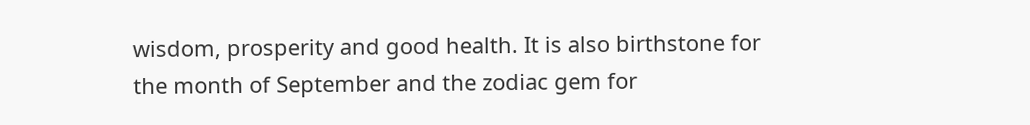wisdom, prosperity and good health. It is also birthstone for the month of September and the zodiac gem for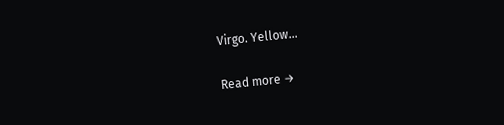Virgo. Yellow...

Read more →